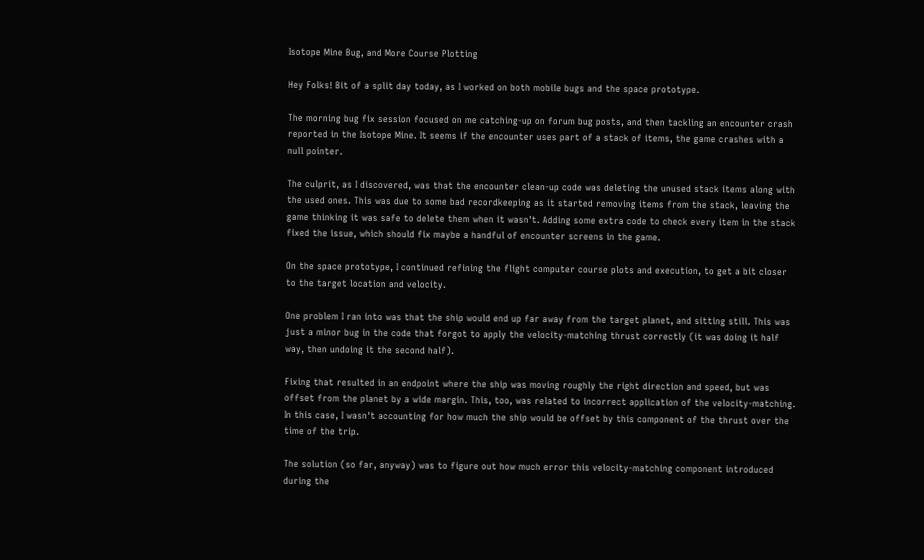Isotope Mine Bug, and More Course Plotting

Hey Folks! Bit of a split day today, as I worked on both mobile bugs and the space prototype.

The morning bug fix session focused on me catching-up on forum bug posts, and then tackling an encounter crash reported in the Isotope Mine. It seems if the encounter uses part of a stack of items, the game crashes with a null pointer.

The culprit, as I discovered, was that the encounter clean-up code was deleting the unused stack items along with the used ones. This was due to some bad recordkeeping as it started removing items from the stack, leaving the game thinking it was safe to delete them when it wasn't. Adding some extra code to check every item in the stack fixed the issue, which should fix maybe a handful of encounter screens in the game.

On the space prototype, I continued refining the flight computer course plots and execution, to get a bit closer to the target location and velocity.

One problem I ran into was that the ship would end up far away from the target planet, and sitting still. This was just a minor bug in the code that forgot to apply the velocity-matching thrust correctly (it was doing it half way, then undoing it the second half).

Fixing that resulted in an endpoint where the ship was moving roughly the right direction and speed, but was offset from the planet by a wide margin. This, too, was related to incorrect application of the velocity-matching. In this case, I wasn't accounting for how much the ship would be offset by this component of the thrust over the time of the trip.

The solution (so far, anyway) was to figure out how much error this velocity-matching component introduced during the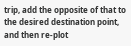trip, add the opposite of that to the desired destination point, and then re-plot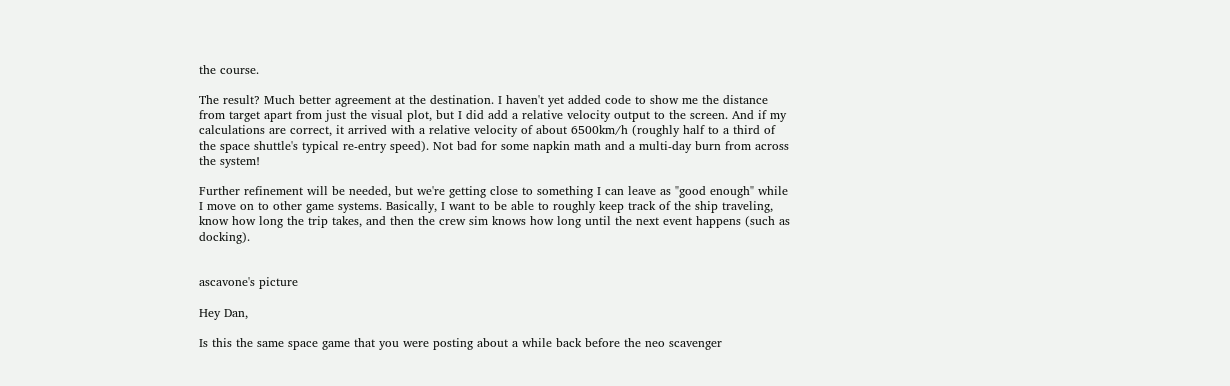the course.

The result? Much better agreement at the destination. I haven't yet added code to show me the distance from target apart from just the visual plot, but I did add a relative velocity output to the screen. And if my calculations are correct, it arrived with a relative velocity of about 6500km/h (roughly half to a third of the space shuttle's typical re-entry speed). Not bad for some napkin math and a multi-day burn from across the system!

Further refinement will be needed, but we're getting close to something I can leave as "good enough" while I move on to other game systems. Basically, I want to be able to roughly keep track of the ship traveling, know how long the trip takes, and then the crew sim knows how long until the next event happens (such as docking).


ascavone's picture

Hey Dan,

Is this the same space game that you were posting about a while back before the neo scavenger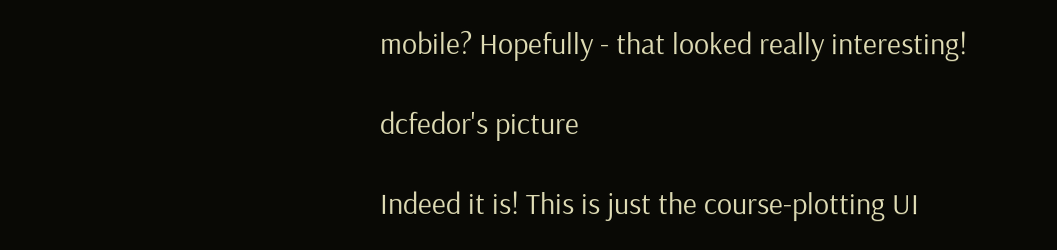mobile? Hopefully - that looked really interesting!

dcfedor's picture

Indeed it is! This is just the course-plotting UI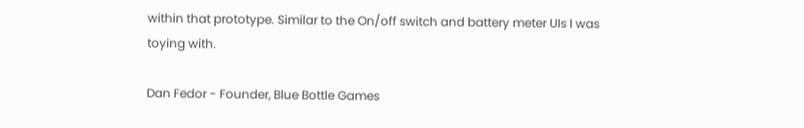within that prototype. Similar to the On/off switch and battery meter UIs I was toying with.

Dan Fedor - Founder, Blue Bottle Games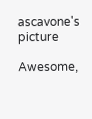ascavone's picture

Awesome,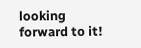looking forward to it!